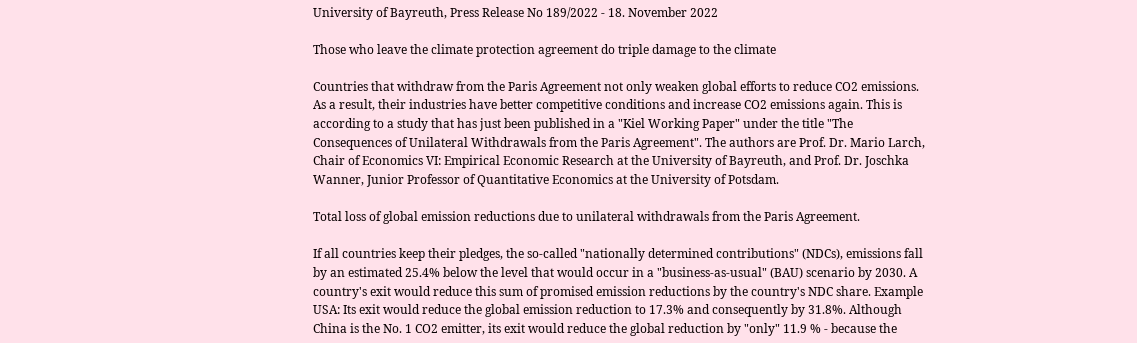University of Bayreuth, Press Release No 189/2022 - 18. November 2022

Those who leave the climate protection agreement do triple damage to the climate

Countries that withdraw from the Paris Agreement not only weaken global efforts to reduce CO2 emissions. As a result, their industries have better competitive conditions and increase CO2 emissions again. This is according to a study that has just been published in a "Kiel Working Paper" under the title "The Consequences of Unilateral Withdrawals from the Paris Agreement". The authors are Prof. Dr. Mario Larch, Chair of Economics VI: Empirical Economic Research at the University of Bayreuth, and Prof. Dr. Joschka Wanner, Junior Professor of Quantitative Economics at the University of Potsdam.

Total loss of global emission reductions due to unilateral withdrawals from the Paris Agreement.

If all countries keep their pledges, the so-called "nationally determined contributions" (NDCs), emissions fall by an estimated 25.4% below the level that would occur in a "business-as-usual" (BAU) scenario by 2030. A country's exit would reduce this sum of promised emission reductions by the country's NDC share. Example USA: Its exit would reduce the global emission reduction to 17.3% and consequently by 31.8%. Although China is the No. 1 CO2 emitter, its exit would reduce the global reduction by "only" 11.9 % - because the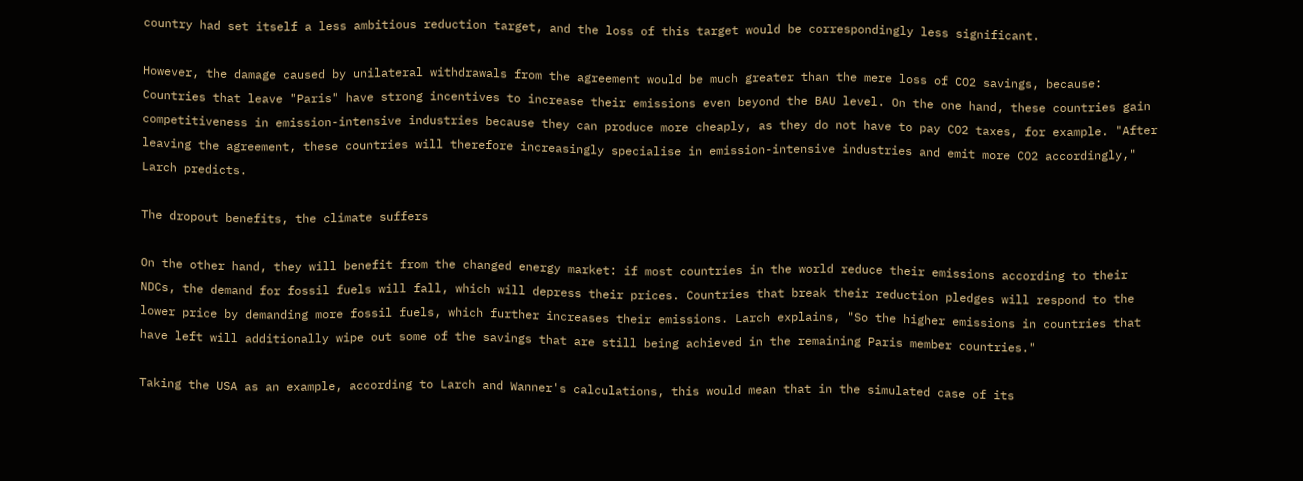country had set itself a less ambitious reduction target, and the loss of this target would be correspondingly less significant.

However, the damage caused by unilateral withdrawals from the agreement would be much greater than the mere loss of CO2 savings, because: Countries that leave "Paris" have strong incentives to increase their emissions even beyond the BAU level. On the one hand, these countries gain competitiveness in emission-intensive industries because they can produce more cheaply, as they do not have to pay CO2 taxes, for example. "After leaving the agreement, these countries will therefore increasingly specialise in emission-intensive industries and emit more CO2 accordingly," Larch predicts.

The dropout benefits, the climate suffers

On the other hand, they will benefit from the changed energy market: if most countries in the world reduce their emissions according to their NDCs, the demand for fossil fuels will fall, which will depress their prices. Countries that break their reduction pledges will respond to the lower price by demanding more fossil fuels, which further increases their emissions. Larch explains, "So the higher emissions in countries that have left will additionally wipe out some of the savings that are still being achieved in the remaining Paris member countries."

Taking the USA as an example, according to Larch and Wanner's calculations, this would mean that in the simulated case of its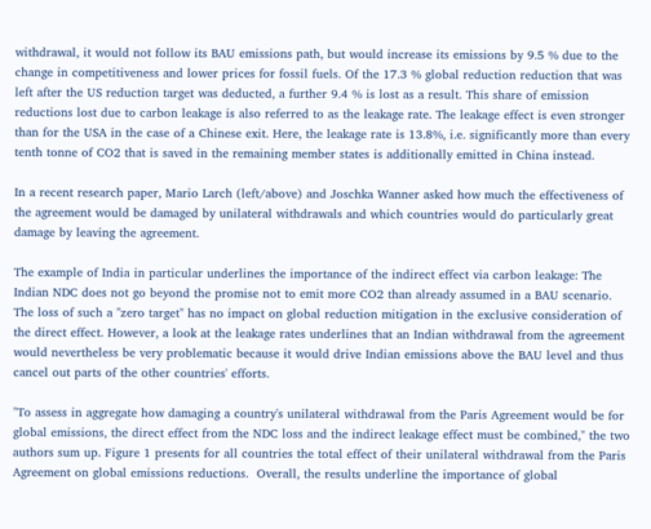withdrawal, it would not follow its BAU emissions path, but would increase its emissions by 9.5 % due to the change in competitiveness and lower prices for fossil fuels. Of the 17.3 % global reduction reduction that was left after the US reduction target was deducted, a further 9.4 % is lost as a result. This share of emission reductions lost due to carbon leakage is also referred to as the leakage rate. The leakage effect is even stronger than for the USA in the case of a Chinese exit. Here, the leakage rate is 13.8%, i.e. significantly more than every tenth tonne of CO2 that is saved in the remaining member states is additionally emitted in China instead.

In a recent research paper, Mario Larch (left/above) and Joschka Wanner asked how much the effectiveness of the agreement would be damaged by unilateral withdrawals and which countries would do particularly great damage by leaving the agreement.

The example of India in particular underlines the importance of the indirect effect via carbon leakage: The Indian NDC does not go beyond the promise not to emit more CO2 than already assumed in a BAU scenario. The loss of such a "zero target" has no impact on global reduction mitigation in the exclusive consideration of the direct effect. However, a look at the leakage rates underlines that an Indian withdrawal from the agreement would nevertheless be very problematic because it would drive Indian emissions above the BAU level and thus cancel out parts of the other countries' efforts.

"To assess in aggregate how damaging a country's unilateral withdrawal from the Paris Agreement would be for global emissions, the direct effect from the NDC loss and the indirect leakage effect must be combined," the two authors sum up. Figure 1 presents for all countries the total effect of their unilateral withdrawal from the Paris Agreement on global emissions reductions.  Overall, the results underline the importance of global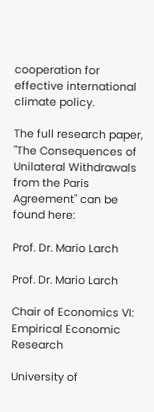cooperation for effective international climate policy.

The full research paper, "The Consequences of Unilateral Withdrawals from the Paris Agreement" can be found here:

Prof. Dr. Mario Larch

Prof. Dr. Mario Larch

Chair of Economics VI: Empirical Economic Research

University of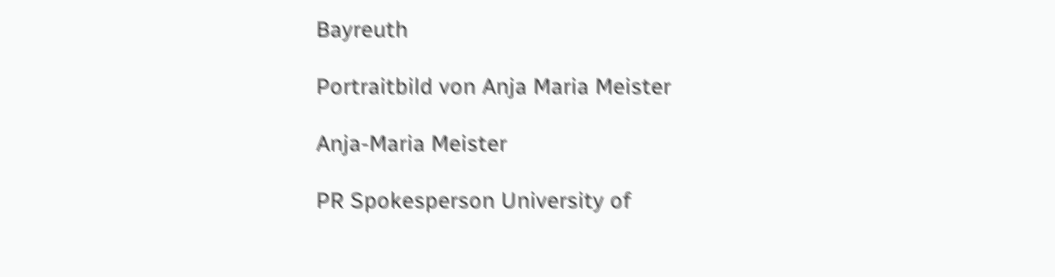Bayreuth

Portraitbild von Anja Maria Meister

Anja-Maria Meister

PR Spokesperson University of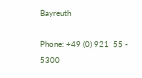Bayreuth

Phone: +49 (0) 921  55 - 5300